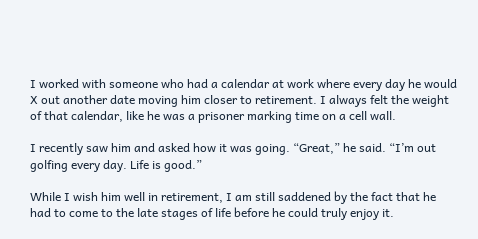I worked with someone who had a calendar at work where every day he would X out another date moving him closer to retirement. I always felt the weight of that calendar, like he was a prisoner marking time on a cell wall.

I recently saw him and asked how it was going. “Great,” he said. “I’m out golfing every day. Life is good.”

While I wish him well in retirement, I am still saddened by the fact that he had to come to the late stages of life before he could truly enjoy it.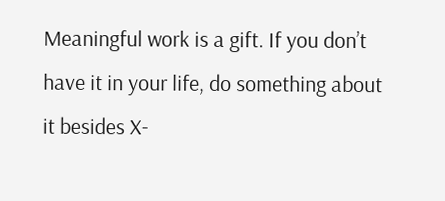Meaningful work is a gift. If you don’t have it in your life, do something about it besides X-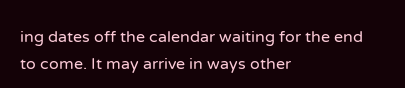ing dates off the calendar waiting for the end to come. It may arrive in ways other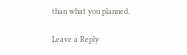than what you planned.

Leave a Reply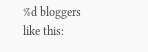%d bloggers like this: